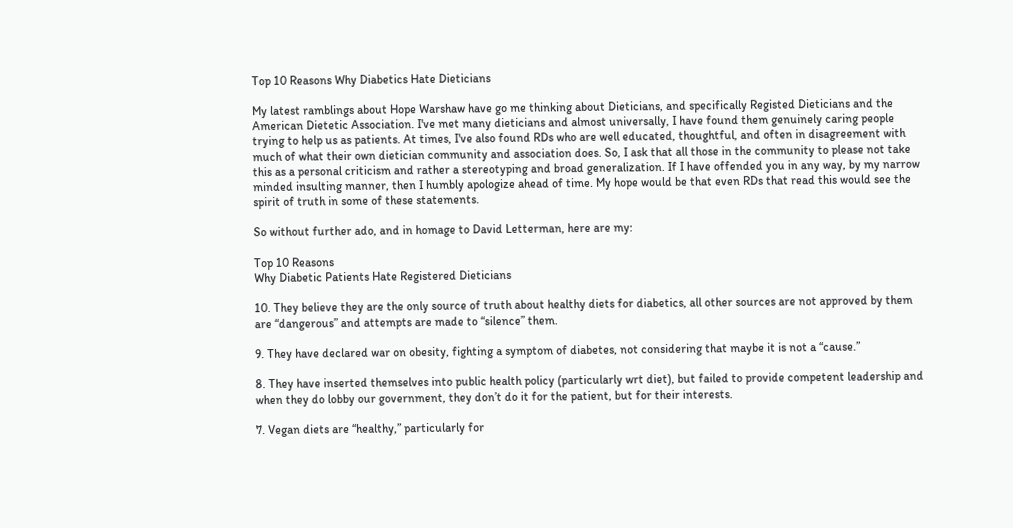Top 10 Reasons Why Diabetics Hate Dieticians

My latest ramblings about Hope Warshaw have go me thinking about Dieticians, and specifically Registed Dieticians and the American Dietetic Association. I've met many dieticians and almost universally, I have found them genuinely caring people trying to help us as patients. At times, I've also found RDs who are well educated, thoughtful, and often in disagreement with much of what their own dietician community and association does. So, I ask that all those in the community to please not take this as a personal criticism and rather a stereotyping and broad generalization. If I have offended you in any way, by my narrow minded insulting manner, then I humbly apologize ahead of time. My hope would be that even RDs that read this would see the spirit of truth in some of these statements.

So without further ado, and in homage to David Letterman, here are my:

Top 10 Reasons
Why Diabetic Patients Hate Registered Dieticians

10. They believe they are the only source of truth about healthy diets for diabetics, all other sources are not approved by them are “dangerous” and attempts are made to “silence” them.

9. They have declared war on obesity, fighting a symptom of diabetes, not considering that maybe it is not a “cause.”

8. They have inserted themselves into public health policy (particularly wrt diet), but failed to provide competent leadership and when they do lobby our government, they don’t do it for the patient, but for their interests.

7. Vegan diets are “healthy,” particularly for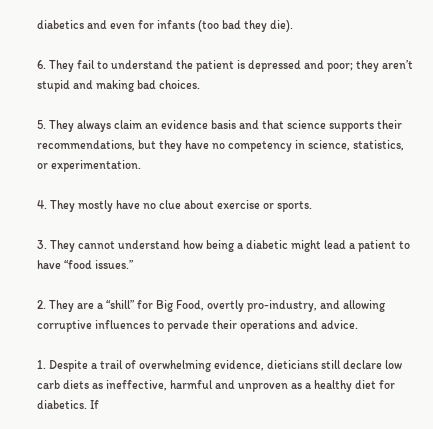diabetics and even for infants (too bad they die).

6. They fail to understand the patient is depressed and poor; they aren’t stupid and making bad choices.

5. They always claim an evidence basis and that science supports their recommendations, but they have no competency in science, statistics, or experimentation.

4. They mostly have no clue about exercise or sports.

3. They cannot understand how being a diabetic might lead a patient to have “food issues.”

2. They are a “shill” for Big Food, overtly pro-industry, and allowing corruptive influences to pervade their operations and advice.

1. Despite a trail of overwhelming evidence, dieticians still declare low carb diets as ineffective, harmful and unproven as a healthy diet for diabetics. If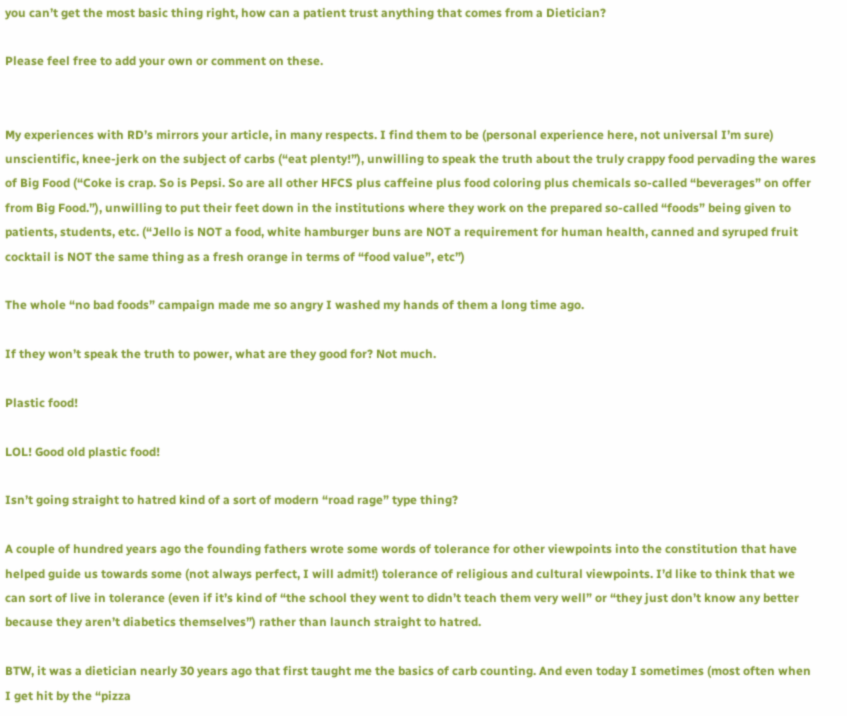you can’t get the most basic thing right, how can a patient trust anything that comes from a Dietician?

Please feel free to add your own or comment on these.


My experiences with RD’s mirrors your article, in many respects. I find them to be (personal experience here, not universal I’m sure) unscientific, knee-jerk on the subject of carbs (“eat plenty!”), unwilling to speak the truth about the truly crappy food pervading the wares of Big Food (“Coke is crap. So is Pepsi. So are all other HFCS plus caffeine plus food coloring plus chemicals so-called “beverages” on offer from Big Food.”), unwilling to put their feet down in the institutions where they work on the prepared so-called “foods” being given to patients, students, etc. (“Jello is NOT a food, white hamburger buns are NOT a requirement for human health, canned and syruped fruit cocktail is NOT the same thing as a fresh orange in terms of “food value”, etc”)

The whole “no bad foods” campaign made me so angry I washed my hands of them a long time ago.

If they won’t speak the truth to power, what are they good for? Not much.

Plastic food!

LOL! Good old plastic food!

Isn’t going straight to hatred kind of a sort of modern “road rage” type thing?

A couple of hundred years ago the founding fathers wrote some words of tolerance for other viewpoints into the constitution that have helped guide us towards some (not always perfect, I will admit!) tolerance of religious and cultural viewpoints. I’d like to think that we can sort of live in tolerance (even if it’s kind of “the school they went to didn’t teach them very well” or “they just don’t know any better because they aren’t diabetics themselves”) rather than launch straight to hatred.

BTW, it was a dietician nearly 30 years ago that first taught me the basics of carb counting. And even today I sometimes (most often when I get hit by the “pizza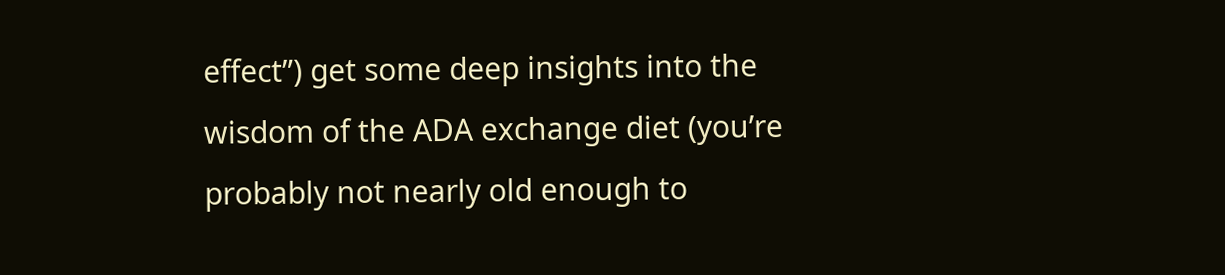effect”) get some deep insights into the wisdom of the ADA exchange diet (you’re probably not nearly old enough to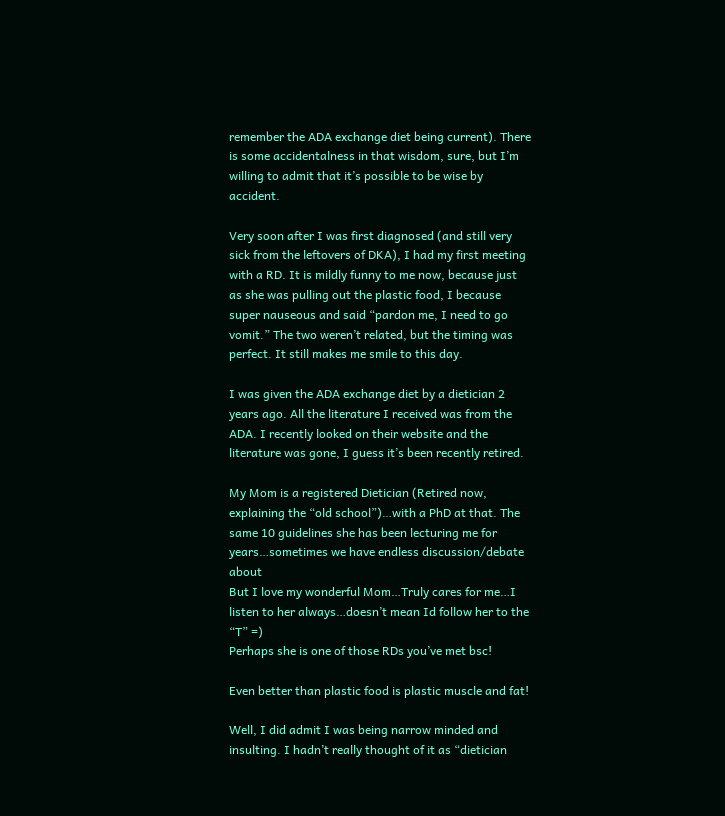remember the ADA exchange diet being current). There is some accidentalness in that wisdom, sure, but I’m willing to admit that it’s possible to be wise by accident.

Very soon after I was first diagnosed (and still very sick from the leftovers of DKA), I had my first meeting with a RD. It is mildly funny to me now, because just as she was pulling out the plastic food, I because super nauseous and said “pardon me, I need to go vomit.” The two weren’t related, but the timing was perfect. It still makes me smile to this day.

I was given the ADA exchange diet by a dietician 2 years ago. All the literature I received was from the ADA. I recently looked on their website and the literature was gone, I guess it’s been recently retired.

My Mom is a registered Dietician (Retired now, explaining the “old school”)…with a PhD at that. The same 10 guidelines she has been lecturing me for years…sometimes we have endless discussion/debate about
But I love my wonderful Mom…Truly cares for me…I listen to her always…doesn’t mean Id follow her to the “T” =)
Perhaps she is one of those RDs you’ve met bsc!

Even better than plastic food is plastic muscle and fat!

Well, I did admit I was being narrow minded and insulting. I hadn’t really thought of it as “dietician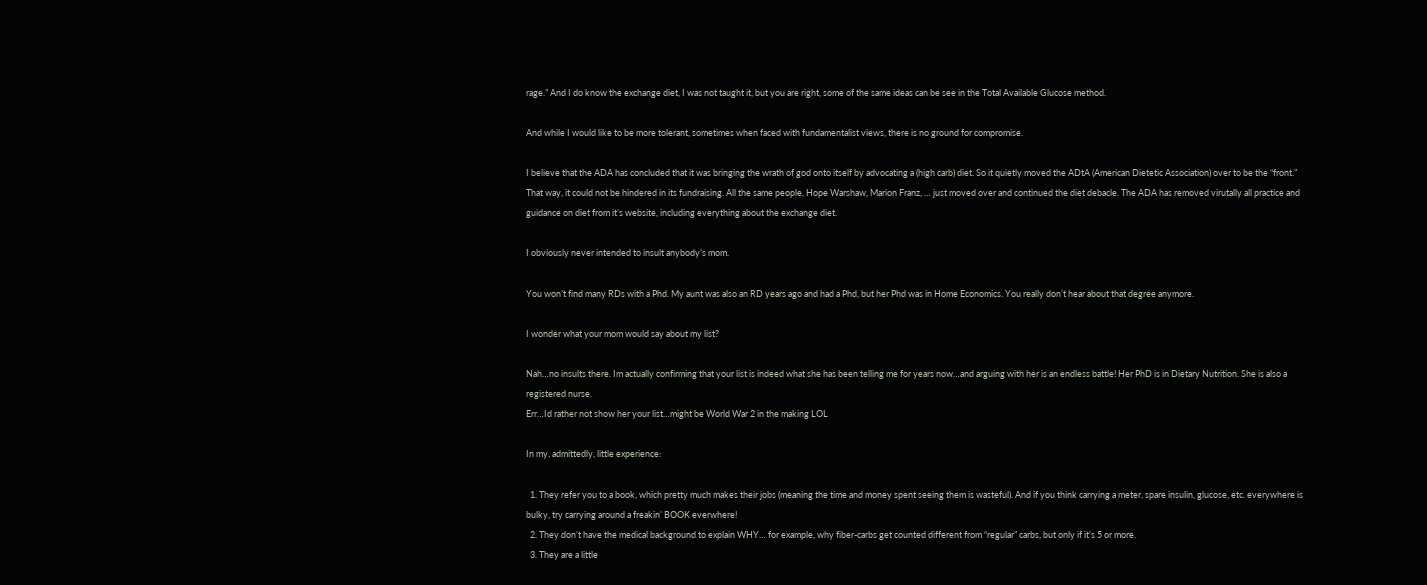rage.” And I do know the exchange diet, I was not taught it, but you are right, some of the same ideas can be see in the Total Available Glucose method.

And while I would like to be more tolerant, sometimes when faced with fundamentalist views, there is no ground for compromise.

I believe that the ADA has concluded that it was bringing the wrath of god onto itself by advocating a (high carb) diet. So it quietly moved the ADtA (American Dietetic Association) over to be the “front.” That way, it could not be hindered in its fundraising. All the same people, Hope Warshaw, Marion Franz, … just moved over and continued the diet debacle. The ADA has removed virutally all practice and guidance on diet from it’s website, including everything about the exchange diet.

I obviously never intended to insult anybody’s mom.

You won’t find many RDs with a Phd. My aunt was also an RD years ago and had a Phd, but her Phd was in Home Economics. You really don’t hear about that degree anymore.

I wonder what your mom would say about my list?

Nah…no insults there. Im actually confirming that your list is indeed what she has been telling me for years now…and arguing with her is an endless battle! Her PhD is in Dietary Nutrition. She is also a registered nurse.
Err…Id rather not show her your list…might be World War 2 in the making LOL

In my, admittedly, little experience:

  1. They refer you to a book, which pretty much makes their jobs (meaning the time and money spent seeing them is wasteful). And if you think carrying a meter, spare insulin, glucose, etc. everywhere is bulky, try carrying around a freakin’ BOOK everwhere!
  2. They don’t have the medical background to explain WHY… for example, why fiber-carbs get counted different from “regular” carbs, but only if it’s 5 or more.
  3. They are a little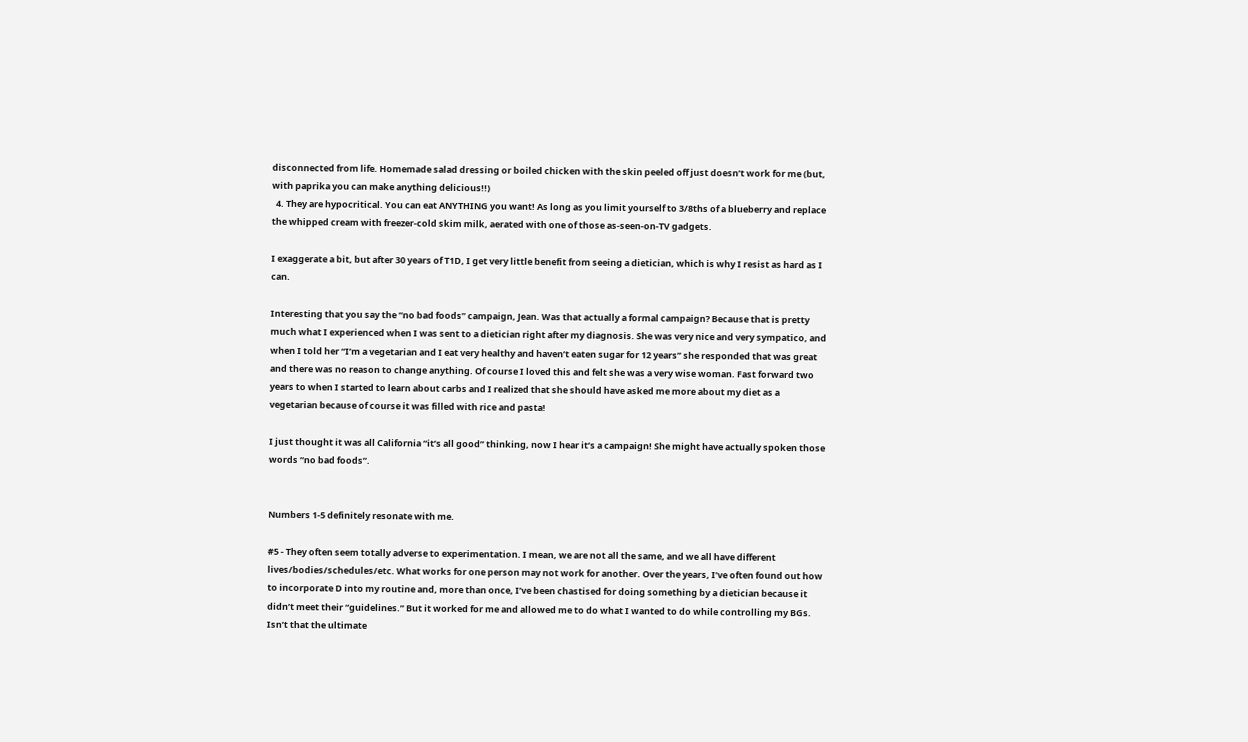disconnected from life. Homemade salad dressing or boiled chicken with the skin peeled off just doesn’t work for me (but, with paprika you can make anything delicious!!)
  4. They are hypocritical. You can eat ANYTHING you want! As long as you limit yourself to 3/8ths of a blueberry and replace the whipped cream with freezer-cold skim milk, aerated with one of those as-seen-on-TV gadgets.

I exaggerate a bit, but after 30 years of T1D, I get very little benefit from seeing a dietician, which is why I resist as hard as I can.

Interesting that you say the “no bad foods” campaign, Jean. Was that actually a formal campaign? Because that is pretty much what I experienced when I was sent to a dietician right after my diagnosis. She was very nice and very sympatico, and when I told her “I’m a vegetarian and I eat very healthy and haven’t eaten sugar for 12 years” she responded that was great and there was no reason to change anything. Of course I loved this and felt she was a very wise woman. Fast forward two years to when I started to learn about carbs and I realized that she should have asked me more about my diet as a vegetarian because of course it was filled with rice and pasta!

I just thought it was all California “it’s all good” thinking, now I hear it’s a campaign! She might have actually spoken those words “no bad foods”.


Numbers 1-5 definitely resonate with me.

#5 - They often seem totally adverse to experimentation. I mean, we are not all the same, and we all have different lives/bodies/schedules/etc. What works for one person may not work for another. Over the years, I’ve often found out how to incorporate D into my routine and, more than once, I’ve been chastised for doing something by a dietician because it didn’t meet their “guidelines.” But it worked for me and allowed me to do what I wanted to do while controlling my BGs. Isn’t that the ultimate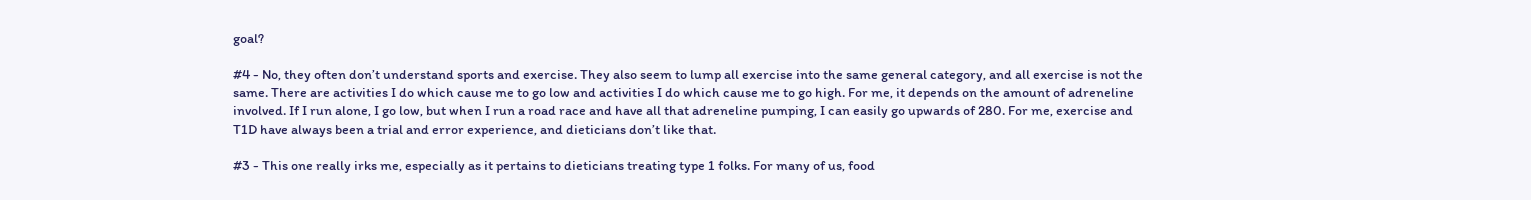goal?

#4 - No, they often don’t understand sports and exercise. They also seem to lump all exercise into the same general category, and all exercise is not the same. There are activities I do which cause me to go low and activities I do which cause me to go high. For me, it depends on the amount of adreneline involved. If I run alone, I go low, but when I run a road race and have all that adreneline pumping, I can easily go upwards of 280. For me, exercise and T1D have always been a trial and error experience, and dieticians don’t like that.

#3 - This one really irks me, especially as it pertains to dieticians treating type 1 folks. For many of us, food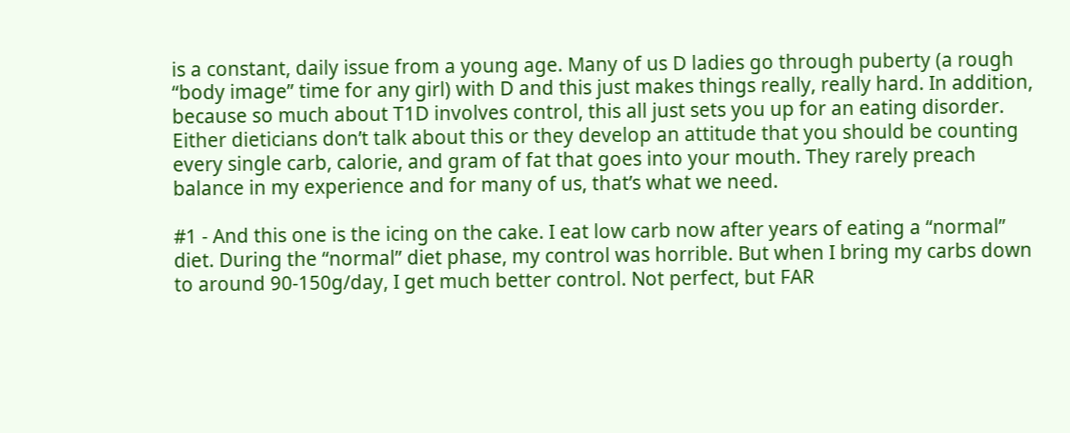is a constant, daily issue from a young age. Many of us D ladies go through puberty (a rough “body image” time for any girl) with D and this just makes things really, really hard. In addition, because so much about T1D involves control, this all just sets you up for an eating disorder. Either dieticians don’t talk about this or they develop an attitude that you should be counting every single carb, calorie, and gram of fat that goes into your mouth. They rarely preach balance in my experience and for many of us, that’s what we need.

#1 - And this one is the icing on the cake. I eat low carb now after years of eating a “normal” diet. During the “normal” diet phase, my control was horrible. But when I bring my carbs down to around 90-150g/day, I get much better control. Not perfect, but FAR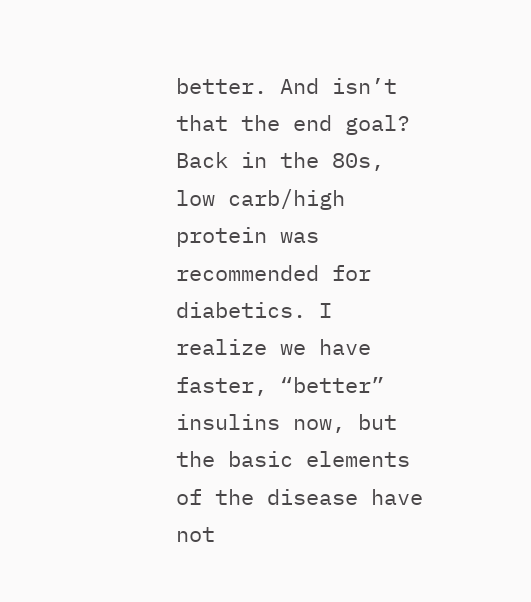better. And isn’t that the end goal? Back in the 80s, low carb/high protein was recommended for diabetics. I realize we have faster, “better” insulins now, but the basic elements of the disease have not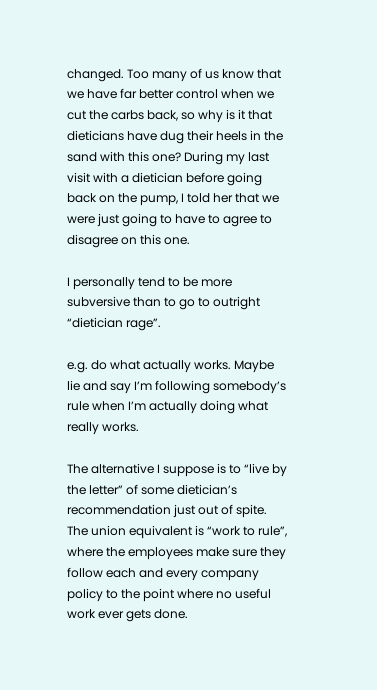changed. Too many of us know that we have far better control when we cut the carbs back, so why is it that dieticians have dug their heels in the sand with this one? During my last visit with a dietician before going back on the pump, I told her that we were just going to have to agree to disagree on this one.

I personally tend to be more subversive than to go to outright “dietician rage”.

e.g. do what actually works. Maybe lie and say I’m following somebody’s rule when I’m actually doing what really works.

The alternative I suppose is to “live by the letter” of some dietician’s recommendation just out of spite. The union equivalent is “work to rule”, where the employees make sure they follow each and every company policy to the point where no useful work ever gets done.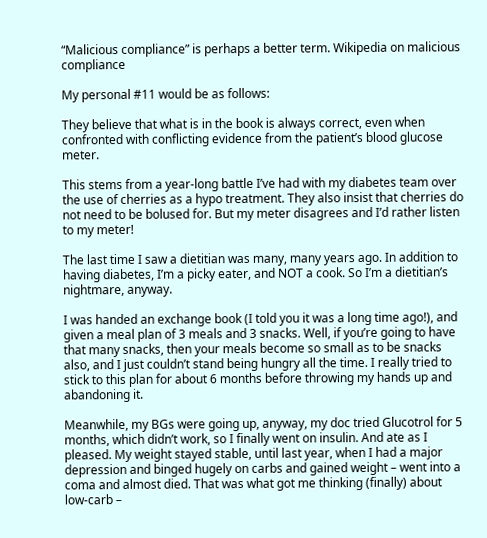“Malicious compliance” is perhaps a better term. Wikipedia on malicious compliance

My personal #11 would be as follows:

They believe that what is in the book is always correct, even when confronted with conflicting evidence from the patient’s blood glucose meter.

This stems from a year-long battle I’ve had with my diabetes team over the use of cherries as a hypo treatment. They also insist that cherries do not need to be bolused for. But my meter disagrees and I’d rather listen to my meter!

The last time I saw a dietitian was many, many years ago. In addition to having diabetes, I’m a picky eater, and NOT a cook. So I’m a dietitian’s nightmare, anyway.

I was handed an exchange book (I told you it was a long time ago!), and given a meal plan of 3 meals and 3 snacks. Well, if you’re going to have that many snacks, then your meals become so small as to be snacks also, and I just couldn’t stand being hungry all the time. I really tried to stick to this plan for about 6 months before throwing my hands up and abandoning it.

Meanwhile, my BGs were going up, anyway, my doc tried Glucotrol for 5 months, which didn’t work, so I finally went on insulin. And ate as I pleased. My weight stayed stable, until last year, when I had a major depression and binged hugely on carbs and gained weight – went into a coma and almost died. That was what got me thinking (finally) about low-carb –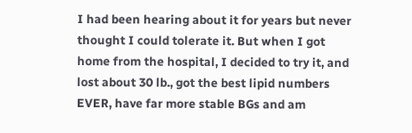I had been hearing about it for years but never thought I could tolerate it. But when I got home from the hospital, I decided to try it, and lost about 30 lb., got the best lipid numbers EVER, have far more stable BGs and am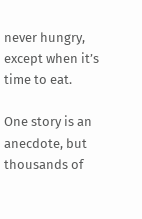never hungry, except when it’s time to eat.

One story is an anecdote, but thousands of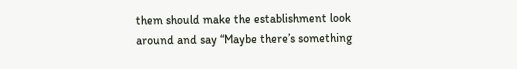them should make the establishment look around and say “Maybe there’s something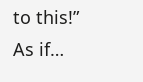to this!” As if…